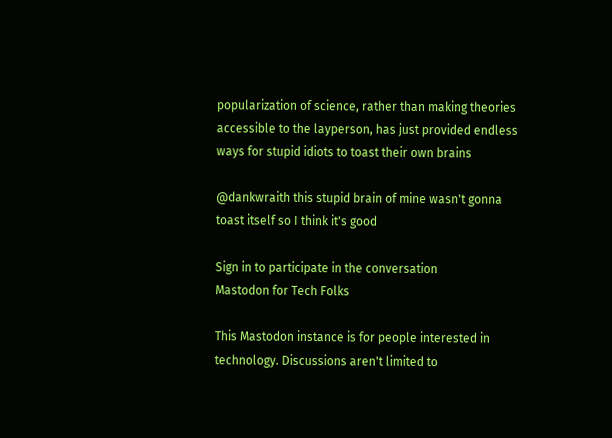popularization of science, rather than making theories accessible to the layperson, has just provided endless ways for stupid idiots to toast their own brains

@dankwraith this stupid brain of mine wasn't gonna toast itself so I think it's good

Sign in to participate in the conversation
Mastodon for Tech Folks

This Mastodon instance is for people interested in technology. Discussions aren't limited to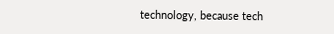technology, because tech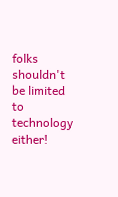folks shouldn't be limited to technology either!